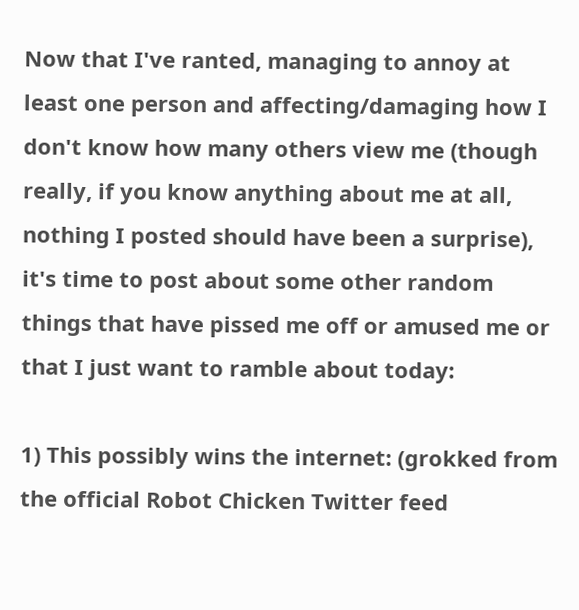Now that I've ranted, managing to annoy at least one person and affecting/damaging how I don't know how many others view me (though really, if you know anything about me at all, nothing I posted should have been a surprise), it's time to post about some other random things that have pissed me off or amused me or that I just want to ramble about today:

1) This possibly wins the internet: (grokked from the official Robot Chicken Twitter feed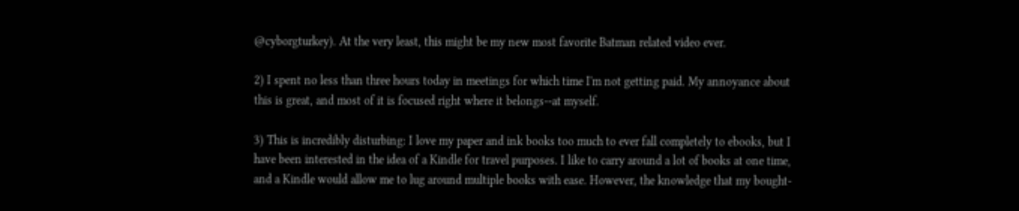@cyborgturkey). At the very least, this might be my new most favorite Batman related video ever.

2) I spent no less than three hours today in meetings for which time I'm not getting paid. My annoyance about this is great, and most of it is focused right where it belongs--at myself.

3) This is incredibly disturbing: I love my paper and ink books too much to ever fall completely to ebooks, but I have been interested in the idea of a Kindle for travel purposes. I like to carry around a lot of books at one time, and a Kindle would allow me to lug around multiple books with ease. However, the knowledge that my bought-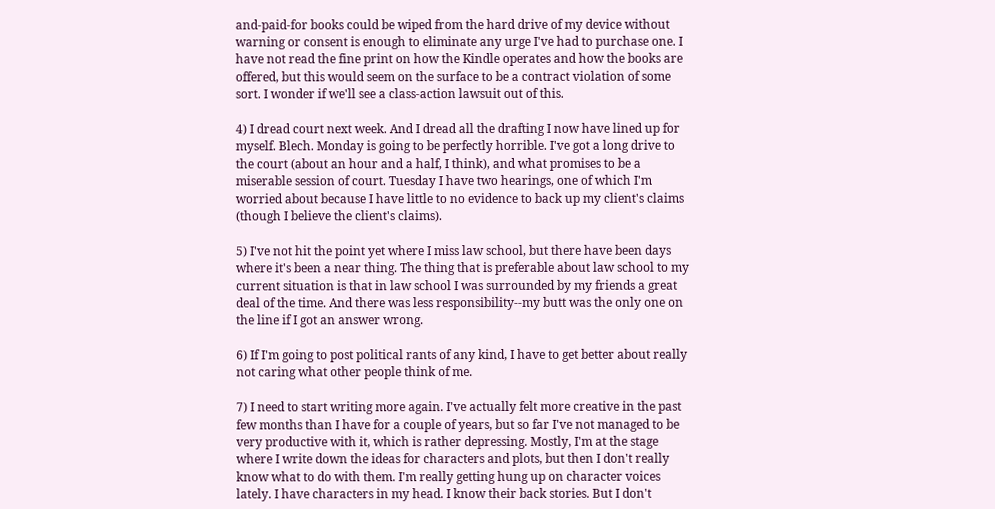and-paid-for books could be wiped from the hard drive of my device without warning or consent is enough to eliminate any urge I've had to purchase one. I have not read the fine print on how the Kindle operates and how the books are offered, but this would seem on the surface to be a contract violation of some sort. I wonder if we'll see a class-action lawsuit out of this.

4) I dread court next week. And I dread all the drafting I now have lined up for myself. Blech. Monday is going to be perfectly horrible. I've got a long drive to the court (about an hour and a half, I think), and what promises to be a miserable session of court. Tuesday I have two hearings, one of which I'm worried about because I have little to no evidence to back up my client's claims (though I believe the client's claims).

5) I've not hit the point yet where I miss law school, but there have been days where it's been a near thing. The thing that is preferable about law school to my current situation is that in law school I was surrounded by my friends a great deal of the time. And there was less responsibility--my butt was the only one on the line if I got an answer wrong.

6) If I'm going to post political rants of any kind, I have to get better about really not caring what other people think of me.

7) I need to start writing more again. I've actually felt more creative in the past few months than I have for a couple of years, but so far I've not managed to be very productive with it, which is rather depressing. Mostly, I'm at the stage where I write down the ideas for characters and plots, but then I don't really know what to do with them. I'm really getting hung up on character voices lately. I have characters in my head. I know their back stories. But I don't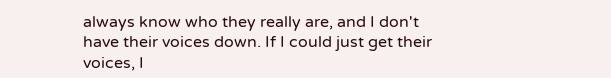always know who they really are, and I don't have their voices down. If I could just get their voices, I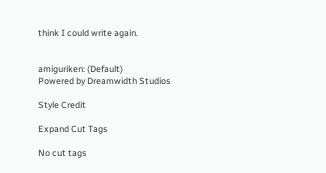think I could write again.


amiguriken: (Default)
Powered by Dreamwidth Studios

Style Credit

Expand Cut Tags

No cut tags